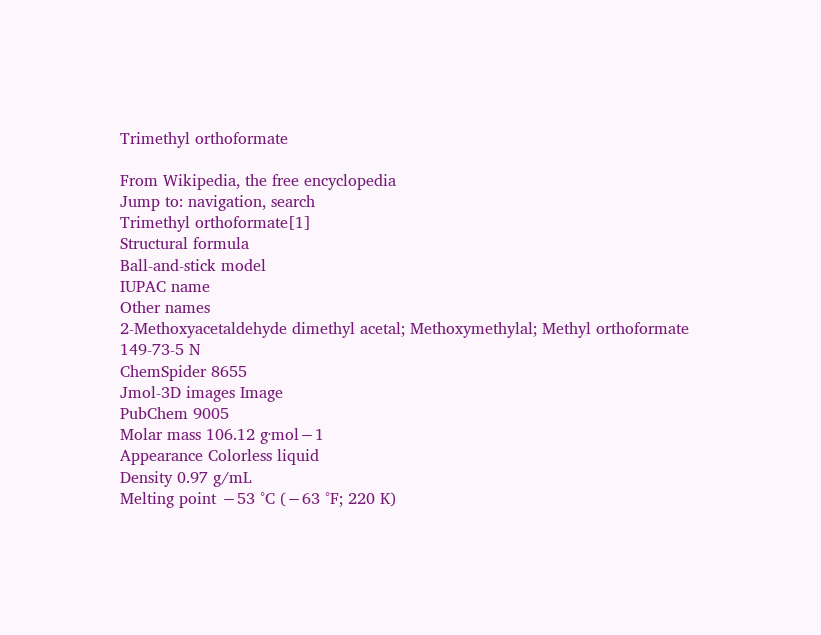Trimethyl orthoformate

From Wikipedia, the free encyclopedia
Jump to: navigation, search
Trimethyl orthoformate[1]
Structural formula
Ball-and-stick model
IUPAC name
Other names
2-Methoxyacetaldehyde dimethyl acetal; Methoxymethylal; Methyl orthoformate
149-73-5 N
ChemSpider 8655
Jmol-3D images Image
PubChem 9005
Molar mass 106.12 g·mol−1
Appearance Colorless liquid
Density 0.97 g/mL
Melting point −53 °C (−63 °F; 220 K)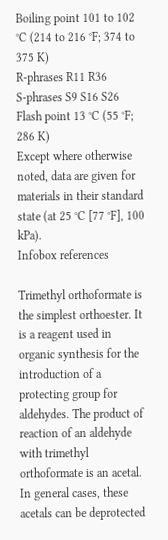Boiling point 101 to 102 °C (214 to 216 °F; 374 to 375 K)
R-phrases R11 R36
S-phrases S9 S16 S26
Flash point 13 °C (55 °F; 286 K)
Except where otherwise noted, data are given for materials in their standard state (at 25 °C [77 °F], 100 kPa).
Infobox references

Trimethyl orthoformate is the simplest orthoester. It is a reagent used in organic synthesis for the introduction of a protecting group for aldehydes. The product of reaction of an aldehyde with trimethyl orthoformate is an acetal. In general cases, these acetals can be deprotected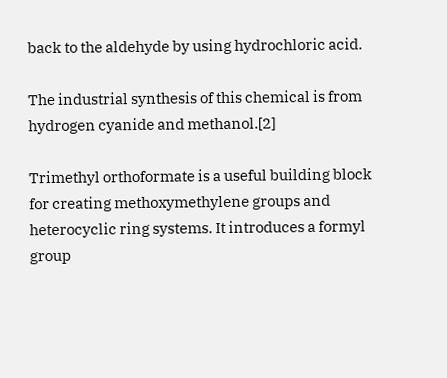back to the aldehyde by using hydrochloric acid.

The industrial synthesis of this chemical is from hydrogen cyanide and methanol.[2]

Trimethyl orthoformate is a useful building block for creating methoxymethylene groups and heterocyclic ring systems. It introduces a formyl group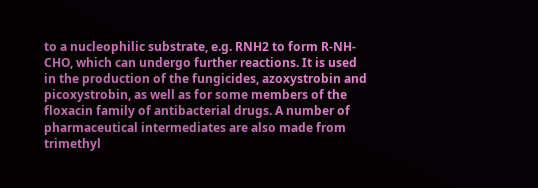to a nucleophilic substrate, e.g. RNH2 to form R-NH-CHO, which can undergo further reactions. It is used in the production of the fungicides, azoxystrobin and picoxystrobin, as well as for some members of the floxacin family of antibacterial drugs. A number of pharmaceutical intermediates are also made from trimethyl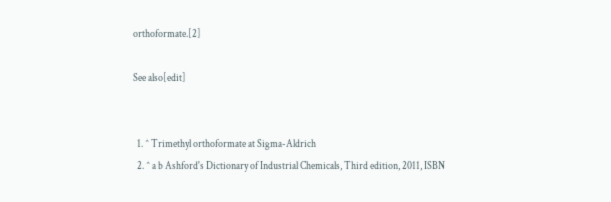orthoformate.[2]

See also[edit]


  1. ^ Trimethyl orthoformate at Sigma-Aldrich
  2. ^ a b Ashford's Dictionary of Industrial Chemicals, Third edition, 2011, ISBN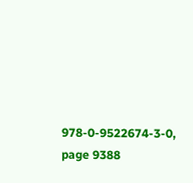978-0-9522674-3-0, page 9388